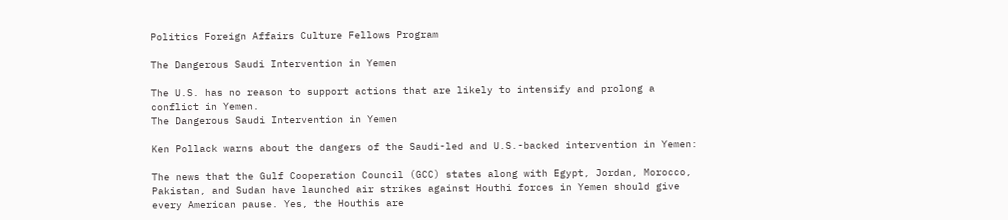Politics Foreign Affairs Culture Fellows Program

The Dangerous Saudi Intervention in Yemen

The U.S. has no reason to support actions that are likely to intensify and prolong a conflict in Yemen.
The Dangerous Saudi Intervention in Yemen

Ken Pollack warns about the dangers of the Saudi-led and U.S.-backed intervention in Yemen:

The news that the Gulf Cooperation Council (GCC) states along with Egypt, Jordan, Morocco, Pakistan, and Sudan have launched air strikes against Houthi forces in Yemen should give every American pause. Yes, the Houthis are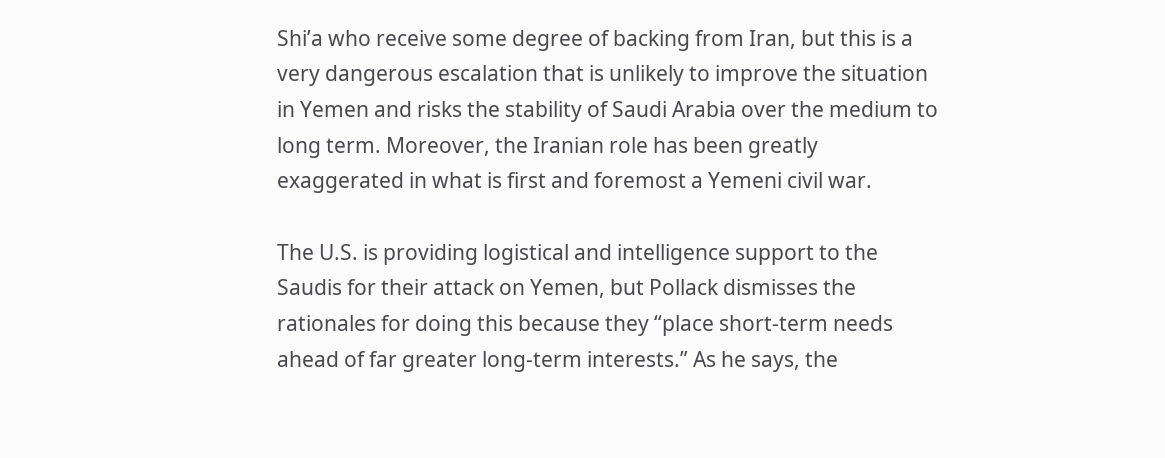Shi’a who receive some degree of backing from Iran, but this is a very dangerous escalation that is unlikely to improve the situation in Yemen and risks the stability of Saudi Arabia over the medium to long term. Moreover, the Iranian role has been greatly exaggerated in what is first and foremost a Yemeni civil war.

The U.S. is providing logistical and intelligence support to the Saudis for their attack on Yemen, but Pollack dismisses the rationales for doing this because they “place short-term needs ahead of far greater long-term interests.” As he says, the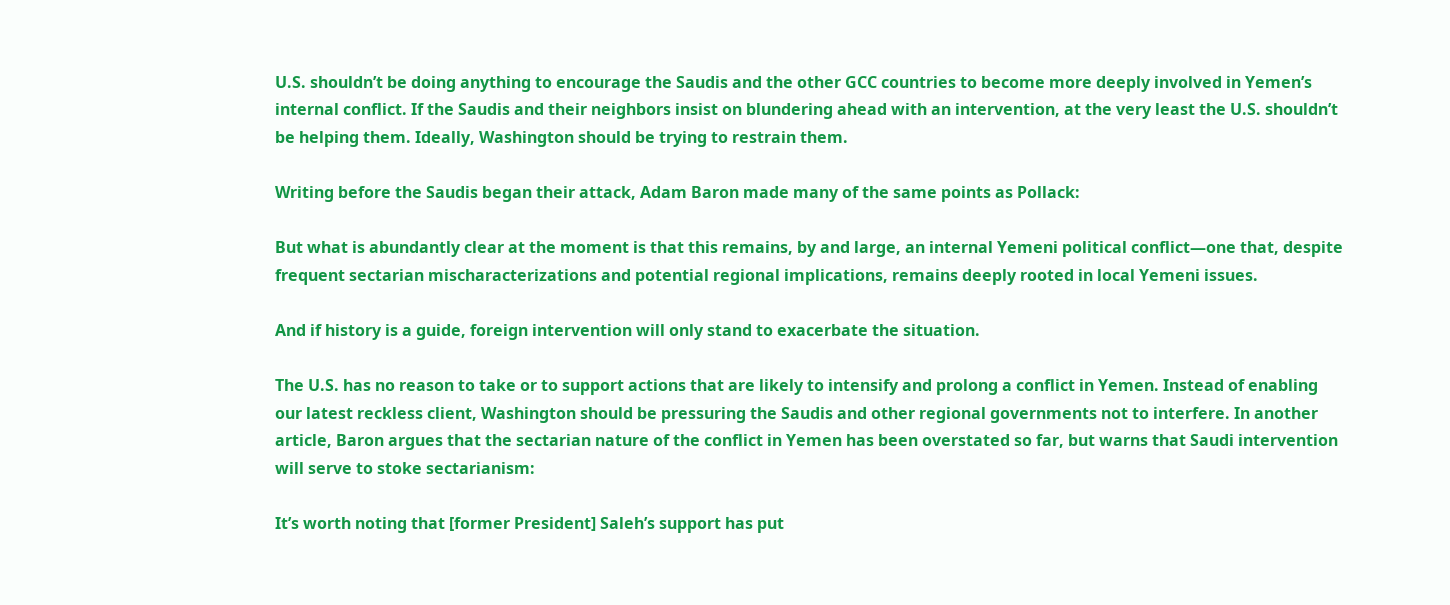U.S. shouldn’t be doing anything to encourage the Saudis and the other GCC countries to become more deeply involved in Yemen’s internal conflict. If the Saudis and their neighbors insist on blundering ahead with an intervention, at the very least the U.S. shouldn’t be helping them. Ideally, Washington should be trying to restrain them.

Writing before the Saudis began their attack, Adam Baron made many of the same points as Pollack:

But what is abundantly clear at the moment is that this remains, by and large, an internal Yemeni political conflict—one that, despite frequent sectarian mischaracterizations and potential regional implications, remains deeply rooted in local Yemeni issues.

And if history is a guide, foreign intervention will only stand to exacerbate the situation.

The U.S. has no reason to take or to support actions that are likely to intensify and prolong a conflict in Yemen. Instead of enabling our latest reckless client, Washington should be pressuring the Saudis and other regional governments not to interfere. In another article, Baron argues that the sectarian nature of the conflict in Yemen has been overstated so far, but warns that Saudi intervention will serve to stoke sectarianism:

It’s worth noting that [former President] Saleh’s support has put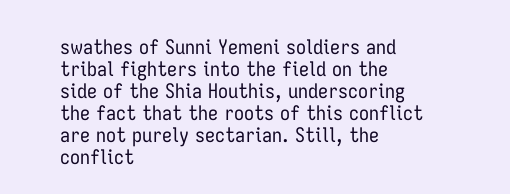swathes of Sunni Yemeni soldiers and tribal fighters into the field on the side of the Shia Houthis, underscoring the fact that the roots of this conflict are not purely sectarian. Still, the conflict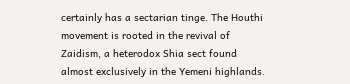certainly has a sectarian tinge. The Houthi movement is rooted in the revival of Zaidism, a heterodox Shia sect found almost exclusively in the Yemeni highlands.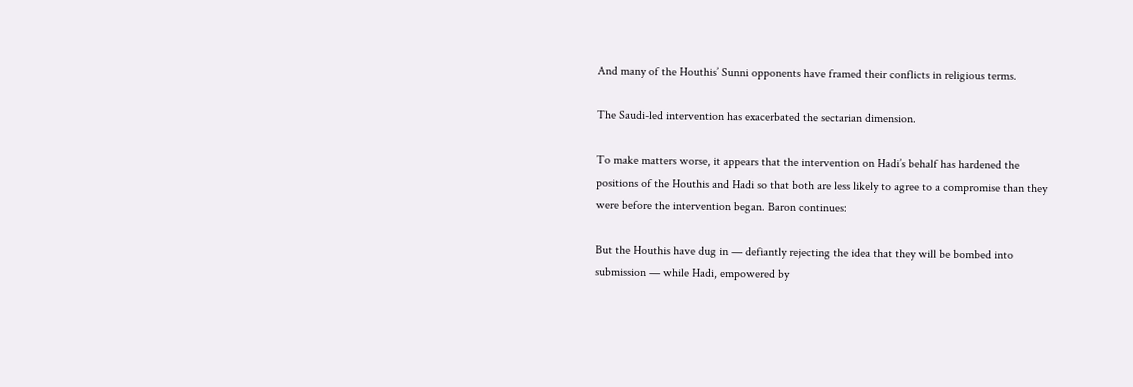And many of the Houthis’ Sunni opponents have framed their conflicts in religious terms.

The Saudi-led intervention has exacerbated the sectarian dimension.

To make matters worse, it appears that the intervention on Hadi’s behalf has hardened the positions of the Houthis and Hadi so that both are less likely to agree to a compromise than they were before the intervention began. Baron continues:

But the Houthis have dug in — defiantly rejecting the idea that they will be bombed into submission — while Hadi, empowered by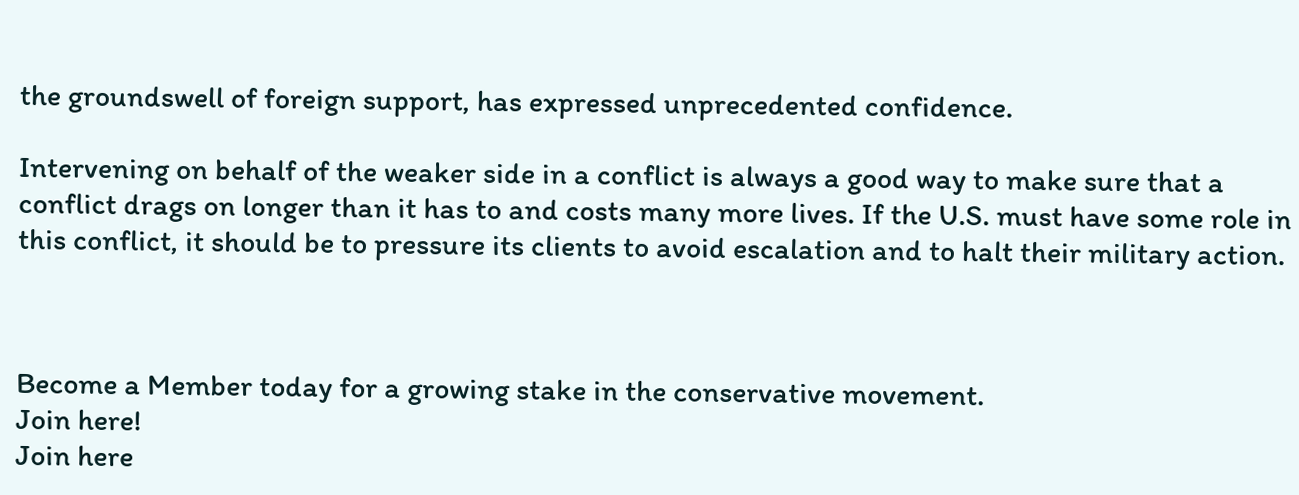the groundswell of foreign support, has expressed unprecedented confidence.

Intervening on behalf of the weaker side in a conflict is always a good way to make sure that a conflict drags on longer than it has to and costs many more lives. If the U.S. must have some role in this conflict, it should be to pressure its clients to avoid escalation and to halt their military action.



Become a Member today for a growing stake in the conservative movement.
Join here!
Join here